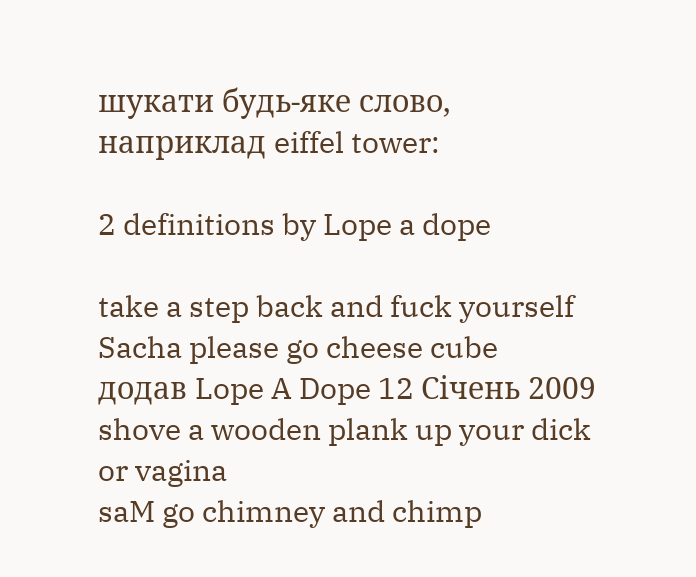шукати будь-яке слово, наприклад eiffel tower:

2 definitions by Lope a dope

take a step back and fuck yourself
Sacha please go cheese cube
додав Lope A Dope 12 Січень 2009
shove a wooden plank up your dick or vagina
saM go chimney and chimp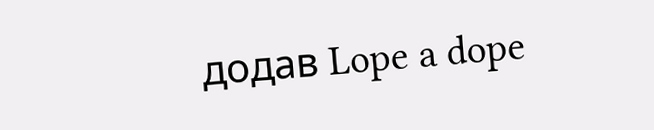додав Lope a dope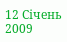12 Січень 2009